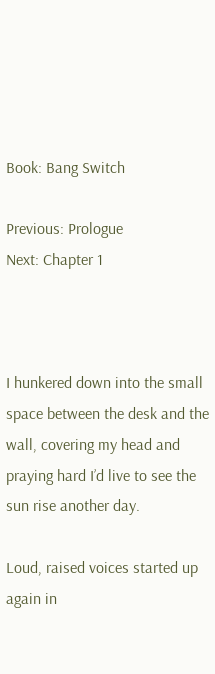Book: Bang Switch

Previous: Prologue
Next: Chapter 1



I hunkered down into the small space between the desk and the wall, covering my head and praying hard I’d live to see the sun rise another day.

Loud, raised voices started up again in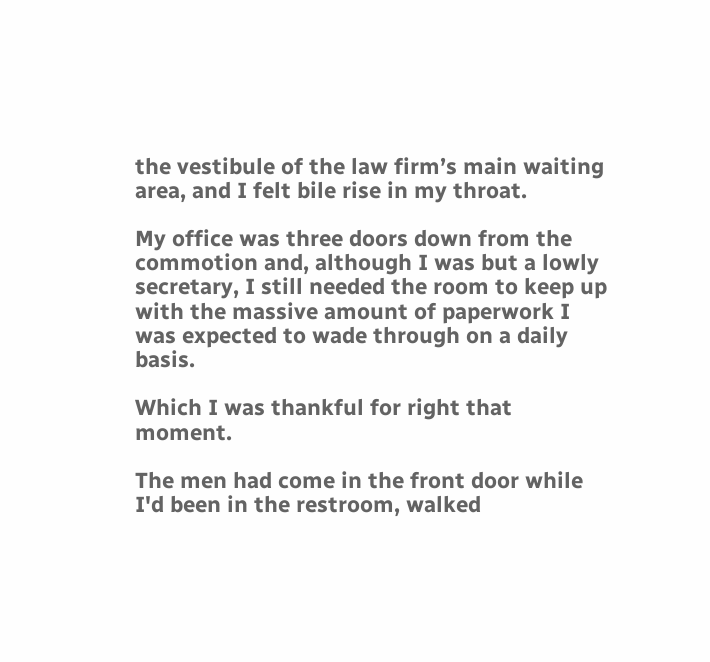the vestibule of the law firm’s main waiting area, and I felt bile rise in my throat.

My office was three doors down from the commotion and, although I was but a lowly secretary, I still needed the room to keep up with the massive amount of paperwork I was expected to wade through on a daily basis.

Which I was thankful for right that moment.

The men had come in the front door while I'd been in the restroom, walked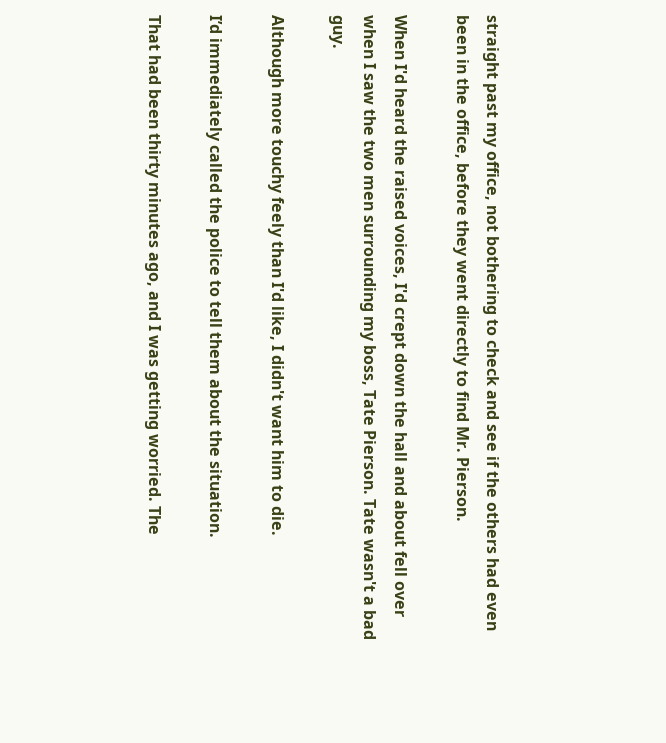straight past my office, not bothering to check and see if the others had even been in the office, before they went directly to find Mr. Pierson.

When I'd heard the raised voices, I'd crept down the hall and about fell over when I saw the two men surrounding my boss, Tate Pierson. Tate wasn't a bad guy.

Although more touchy feely than I'd like, I didn't want him to die.

I’d immediately called the police to tell them about the situation.

That had been thirty minutes ago, and I was getting worried. The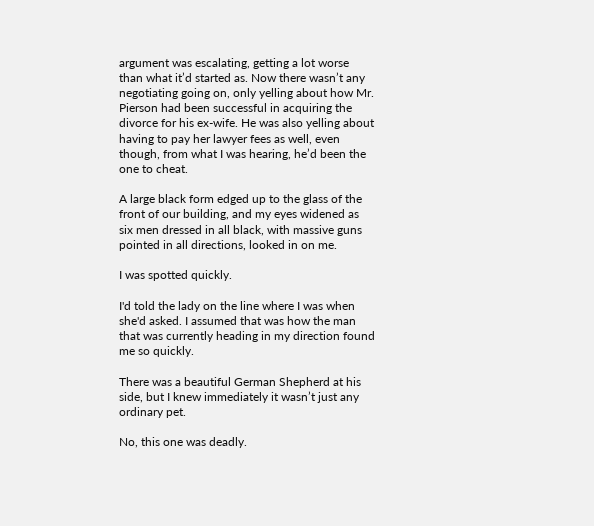argument was escalating, getting a lot worse than what it’d started as. Now there wasn’t any negotiating going on, only yelling about how Mr. Pierson had been successful in acquiring the divorce for his ex-wife. He was also yelling about having to pay her lawyer fees as well, even though, from what I was hearing, he’d been the one to cheat.

A large black form edged up to the glass of the front of our building, and my eyes widened as six men dressed in all black, with massive guns pointed in all directions, looked in on me.

I was spotted quickly.

I'd told the lady on the line where I was when she'd asked. I assumed that was how the man that was currently heading in my direction found me so quickly.

There was a beautiful German Shepherd at his side, but I knew immediately it wasn’t just any ordinary pet.

No, this one was deadly.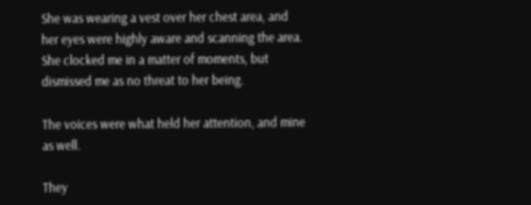She was wearing a vest over her chest area, and her eyes were highly aware and scanning the area. She clocked me in a matter of moments, but dismissed me as no threat to her being.

The voices were what held her attention, and mine as well.

They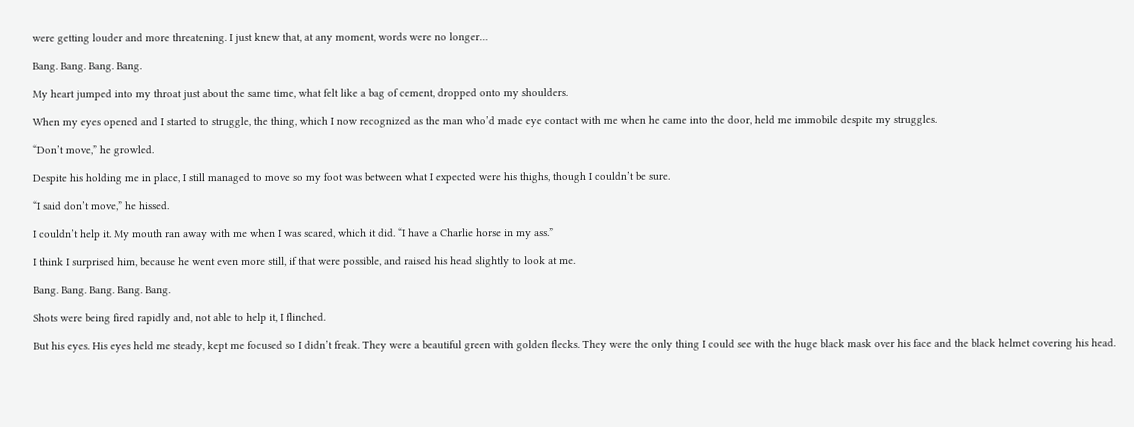were getting louder and more threatening. I just knew that, at any moment, words were no longer…

Bang. Bang. Bang. Bang.

My heart jumped into my throat just about the same time, what felt like a bag of cement, dropped onto my shoulders.

When my eyes opened and I started to struggle, the thing, which I now recognized as the man who’d made eye contact with me when he came into the door, held me immobile despite my struggles.

“Don’t move,” he growled.

Despite his holding me in place, I still managed to move so my foot was between what I expected were his thighs, though I couldn’t be sure.

“I said don’t move,” he hissed.

I couldn’t help it. My mouth ran away with me when I was scared, which it did. “I have a Charlie horse in my ass.”

I think I surprised him, because he went even more still, if that were possible, and raised his head slightly to look at me.

Bang. Bang. Bang. Bang. Bang.

Shots were being fired rapidly and, not able to help it, I flinched.

But his eyes. His eyes held me steady, kept me focused so I didn’t freak. They were a beautiful green with golden flecks. They were the only thing I could see with the huge black mask over his face and the black helmet covering his head.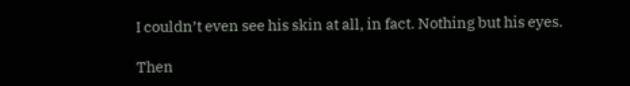I couldn’t even see his skin at all, in fact. Nothing but his eyes.

Then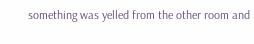something was yelled from the other room and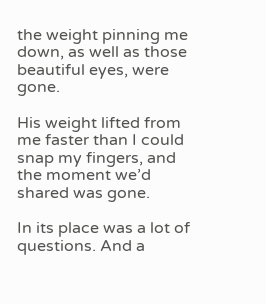the weight pinning me down, as well as those beautiful eyes, were gone.

His weight lifted from me faster than I could snap my fingers, and the moment we’d shared was gone.

In its place was a lot of questions. And a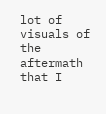lot of visuals of the aftermath that I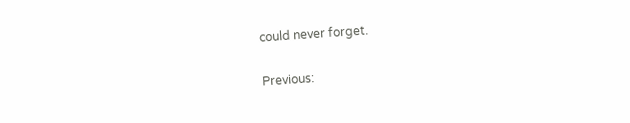could never forget.

Previous: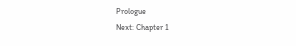Prologue
Next: Chapter 1